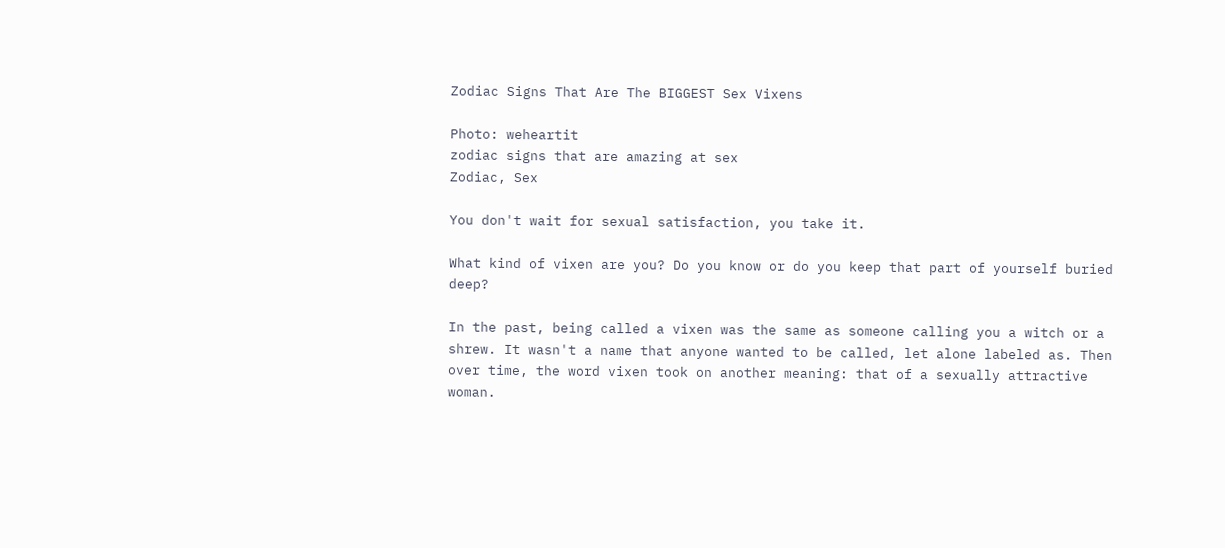Zodiac Signs That Are The BIGGEST Sex Vixens

Photo: weheartit
zodiac signs that are amazing at sex
Zodiac, Sex

You don't wait for sexual satisfaction, you take it.

What kind of vixen are you? Do you know or do you keep that part of yourself buried deep?

In the past, being called a vixen was the same as someone calling you a witch or a shrew. It wasn't a name that anyone wanted to be called, let alone labeled as. Then over time, the word vixen took on another meaning: that of a sexually attractive woman.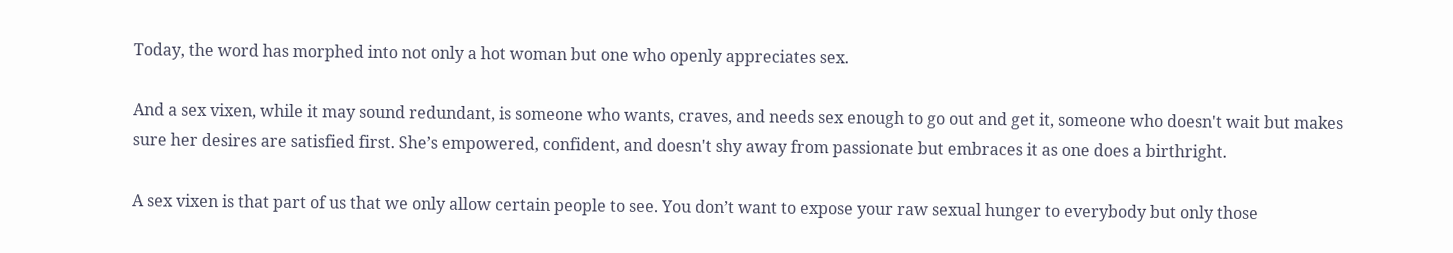Today, the word has morphed into not only a hot woman but one who openly appreciates sex.

And a sex vixen, while it may sound redundant, is someone who wants, craves, and needs sex enough to go out and get it, someone who doesn't wait but makes sure her desires are satisfied first. She’s empowered, confident, and doesn't shy away from passionate but embraces it as one does a birthright.

A sex vixen is that part of us that we only allow certain people to see. You don’t want to expose your raw sexual hunger to everybody but only those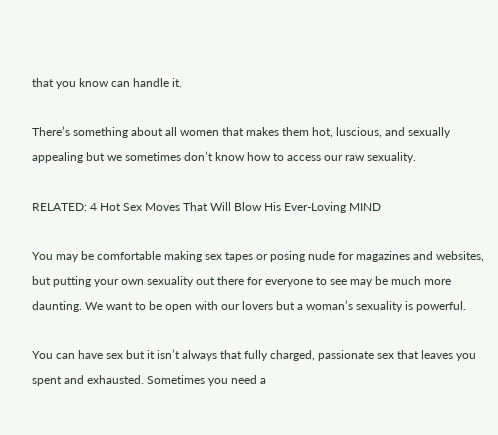that you know can handle it.

There’s something about all women that makes them hot, luscious, and sexually appealing but we sometimes don’t know how to access our raw sexuality.

RELATED: 4 Hot Sex Moves That Will Blow His Ever-Loving MIND

You may be comfortable making sex tapes or posing nude for magazines and websites, but putting your own sexuality out there for everyone to see may be much more daunting. We want to be open with our lovers but a woman’s sexuality is powerful.

You can have sex but it isn’t always that fully charged, passionate sex that leaves you spent and exhausted. Sometimes you need a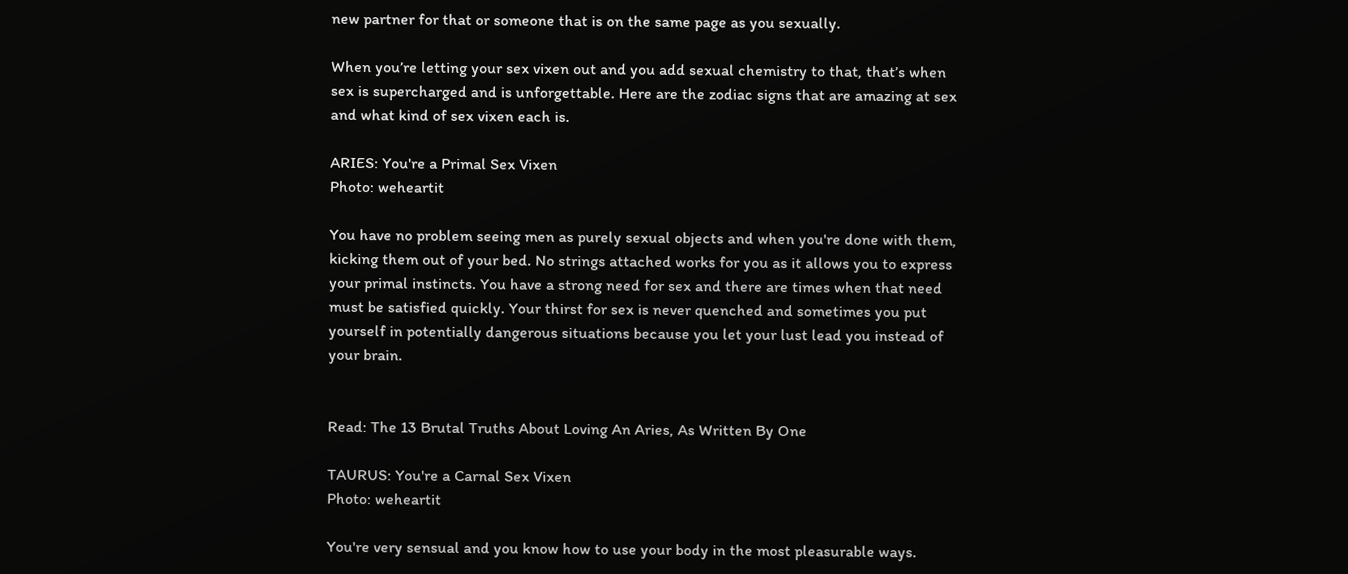new partner for that or someone that is on the same page as you sexually.

When you’re letting your sex vixen out and you add sexual chemistry to that, that’s when sex is supercharged and is unforgettable. Here are the zodiac signs that are amazing at sex and what kind of sex vixen each is.

ARIES: You're a Primal Sex Vixen
Photo: weheartit

You have no problem seeing men as purely sexual objects and when you're done with them, kicking them out of your bed. No strings attached works for you as it allows you to express your primal instincts. You have a strong need for sex and there are times when that need must be satisfied quickly. Your thirst for sex is never quenched and sometimes you put yourself in potentially dangerous situations because you let your lust lead you instead of your brain.


Read: The 13 Brutal Truths About Loving An Aries, As Written By One

TAURUS: You're a Carnal Sex Vixen
Photo: weheartit

You're very sensual and you know how to use your body in the most pleasurable ways.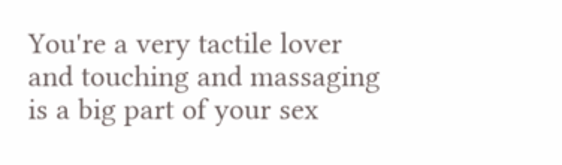You're a very tactile lover and touching and massaging is a big part of your sex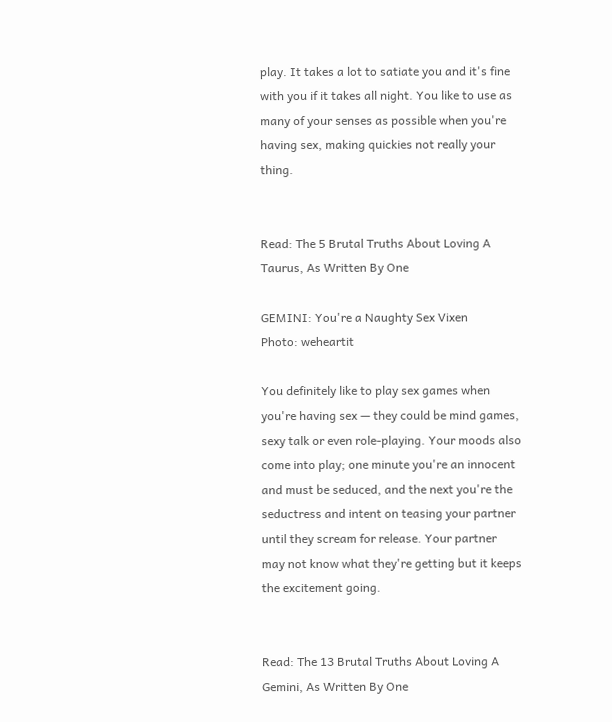play. It takes a lot to satiate you and it's fine with you if it takes all night. You like to use as many of your senses as possible when you're having sex, making quickies not really your thing.


Read: The 5 Brutal Truths About Loving A Taurus, As Written By One

GEMINI: You're a Naughty Sex Vixen
Photo: weheartit

You definitely like to play sex games when you're having sex — they could be mind games, sexy talk or even role-playing. Your moods also come into play; one minute you're an innocent and must be seduced, and the next you're the seductress and intent on teasing your partner until they scream for release. Your partner may not know what they're getting but it keeps the excitement going.


Read: The 13 Brutal Truths About Loving A Gemini, As Written By One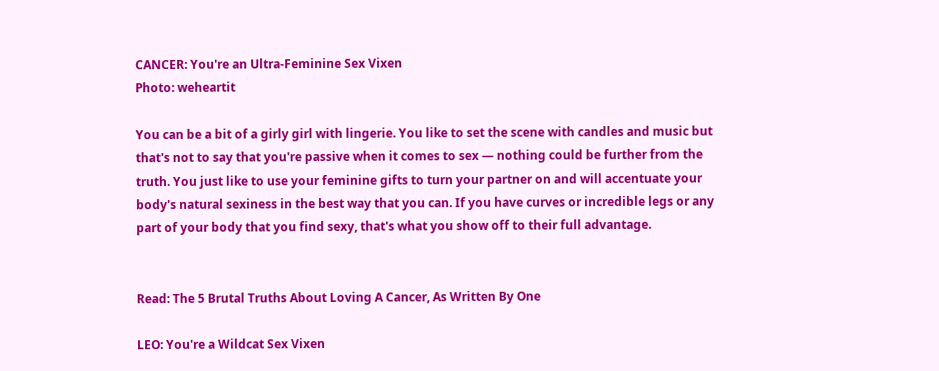CANCER: You're an Ultra-Feminine Sex Vixen
Photo: weheartit

You can be a bit of a girly girl with lingerie. You like to set the scene with candles and music but that's not to say that you're passive when it comes to sex — nothing could be further from the truth. You just like to use your feminine gifts to turn your partner on and will accentuate your body's natural sexiness in the best way that you can. If you have curves or incredible legs or any part of your body that you find sexy, that's what you show off to their full advantage.


Read: The 5 Brutal Truths About Loving A Cancer, As Written By One

LEO: You're a Wildcat Sex Vixen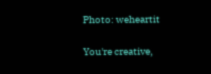Photo: weheartit

You're creative,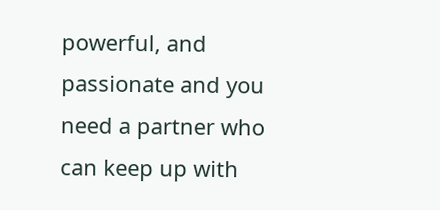powerful, and passionate and you need a partner who can keep up with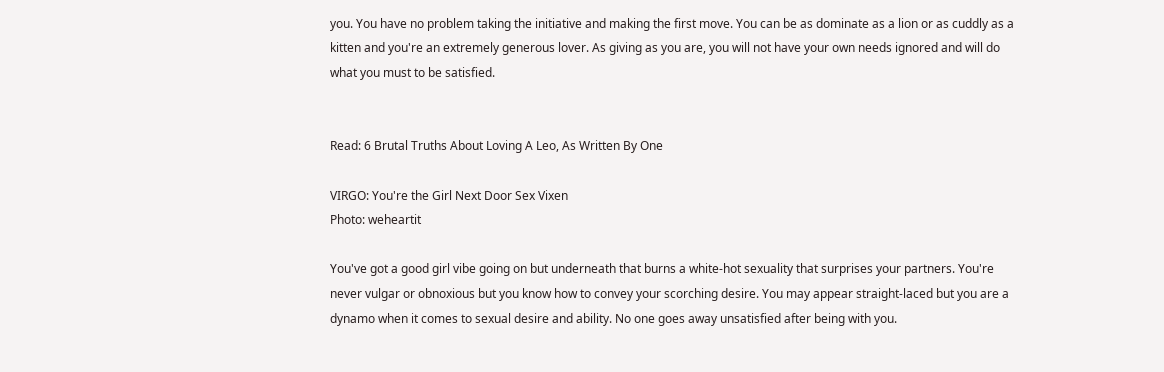you. You have no problem taking the initiative and making the first move. You can be as dominate as a lion or as cuddly as a kitten and you're an extremely generous lover. As giving as you are, you will not have your own needs ignored and will do what you must to be satisfied.


Read: 6 Brutal Truths About Loving A Leo, As Written By One

VIRGO: You're the Girl Next Door Sex Vixen
Photo: weheartit

You've got a good girl vibe going on but underneath that burns a white-hot sexuality that surprises your partners. You're never vulgar or obnoxious but you know how to convey your scorching desire. You may appear straight-laced but you are a dynamo when it comes to sexual desire and ability. No one goes away unsatisfied after being with you.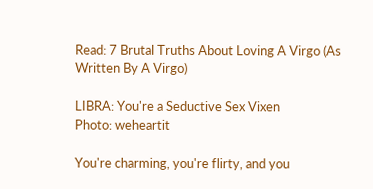Read: 7 Brutal Truths About Loving A Virgo (As Written By A Virgo)

LIBRA: You're a Seductive Sex Vixen
Photo: weheartit

You're charming, you're flirty, and you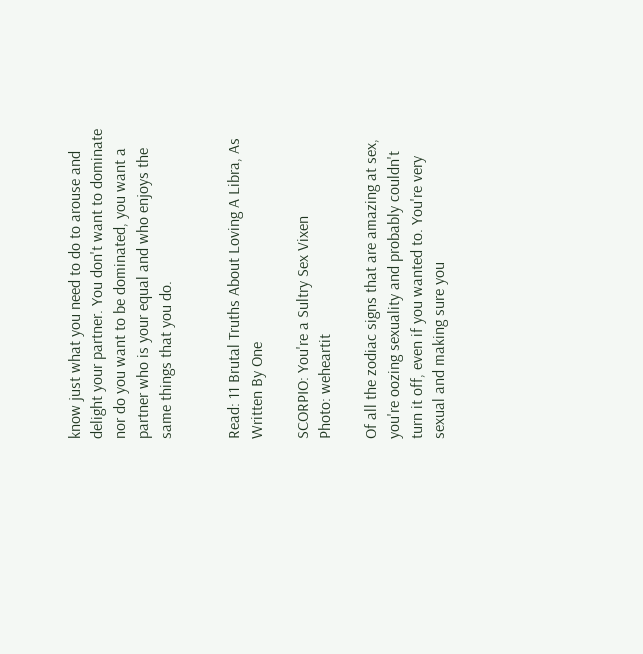know just what you need to do to arouse and delight your partner. You don't want to dominate nor do you want to be dominated, you want a partner who is your equal and who enjoys the same things that you do.


Read: 11 Brutal Truths About Loving A Libra, As Written By One

SCORPIO: You're a Sultry Sex Vixen
Photo: weheartit

Of all the zodiac signs that are amazing at sex, you're oozing sexuality and probably couldn't turn it off, even if you wanted to. You're very sexual and making sure you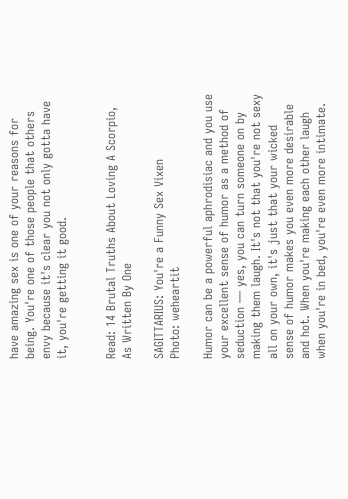have amazing sex is one of your reasons for being. You're one of those people that others envy because it's clear you not only gotta have it, you're getting it good.


Read: 14 Brutal Truths About Loving A Scorpio, As Written By One

SAGITTARIUS: You're a Funny Sex Vixen
Photo: weheartit

Humor can be a powerful aphrodisiac and you use your excellent sense of humor as a method of seduction — yes, you can turn someone on by making them laugh. It's not that you're not sexy all on your own, it's just that your wicked sense of humor makes you even more desirable and hot. When you're making each other laugh when you're in bed, you're even more intimate.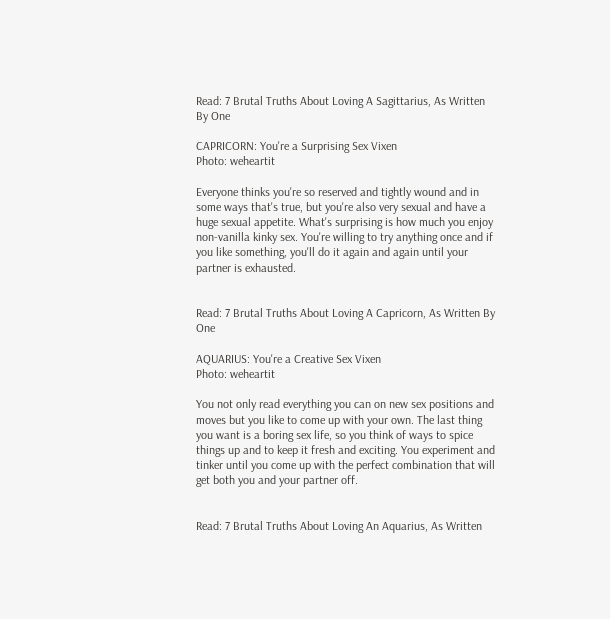Read: 7 Brutal Truths About Loving A Sagittarius, As Written By One

CAPRICORN: You're a Surprising Sex Vixen
Photo: weheartit

Everyone thinks you're so reserved and tightly wound and in some ways that's true, but you're also very sexual and have a huge sexual appetite. What's surprising is how much you enjoy non-vanilla kinky sex. You're willing to try anything once and if you like something, you'll do it again and again until your partner is exhausted.


Read: 7 Brutal Truths About Loving A Capricorn, As Written By One

AQUARIUS: You're a Creative Sex Vixen
Photo: weheartit

You not only read everything you can on new sex positions and moves but you like to come up with your own. The last thing you want is a boring sex life, so you think of ways to spice things up and to keep it fresh and exciting. You experiment and tinker until you come up with the perfect combination that will get both you and your partner off.


Read: 7 Brutal Truths About Loving An Aquarius, As Written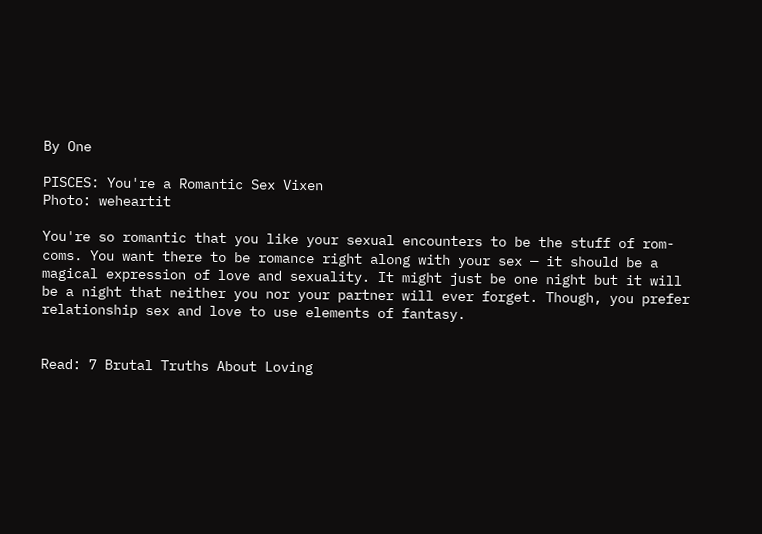By One

PISCES: You're a Romantic Sex Vixen
Photo: weheartit

You're so romantic that you like your sexual encounters to be the stuff of rom-coms. You want there to be romance right along with your sex — it should be a magical expression of love and sexuality. It might just be one night but it will be a night that neither you nor your partner will ever forget. Though, you prefer relationship sex and love to use elements of fantasy.


Read: 7 Brutal Truths About Loving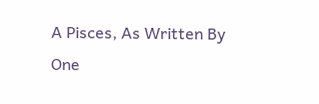A Pisces, As Written By One